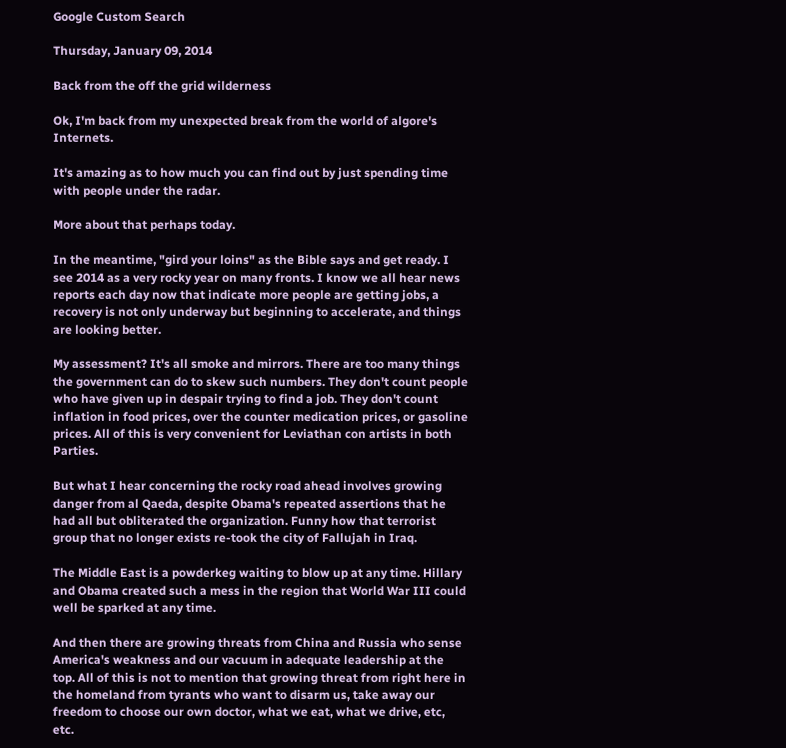Google Custom Search

Thursday, January 09, 2014

Back from the off the grid wilderness

Ok, I'm back from my unexpected break from the world of algore's Internets.

It's amazing as to how much you can find out by just spending time with people under the radar.

More about that perhaps today.

In the meantime, "gird your loins" as the Bible says and get ready. I see 2014 as a very rocky year on many fronts. I know we all hear news reports each day now that indicate more people are getting jobs, a recovery is not only underway but beginning to accelerate, and things are looking better.

My assessment? It's all smoke and mirrors. There are too many things the government can do to skew such numbers. They don't count people who have given up in despair trying to find a job. They don't count inflation in food prices, over the counter medication prices, or gasoline prices. All of this is very convenient for Leviathan con artists in both Parties.

But what I hear concerning the rocky road ahead involves growing danger from al Qaeda, despite Obama's repeated assertions that he had all but obliterated the organization. Funny how that terrorist group that no longer exists re-took the city of Fallujah in Iraq.

The Middle East is a powderkeg waiting to blow up at any time. Hillary and Obama created such a mess in the region that World War III could well be sparked at any time.

And then there are growing threats from China and Russia who sense America's weakness and our vacuum in adequate leadership at the top. All of this is not to mention that growing threat from right here in the homeland from tyrants who want to disarm us, take away our freedom to choose our own doctor, what we eat, what we drive, etc, etc.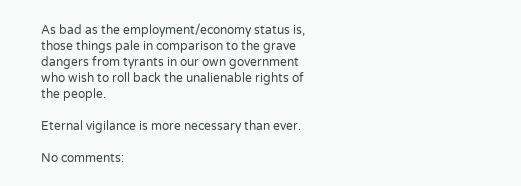As bad as the employment/economy status is, those things pale in comparison to the grave dangers from tyrants in our own government who wish to roll back the unalienable rights of the people.

Eternal vigilance is more necessary than ever.

No comments: